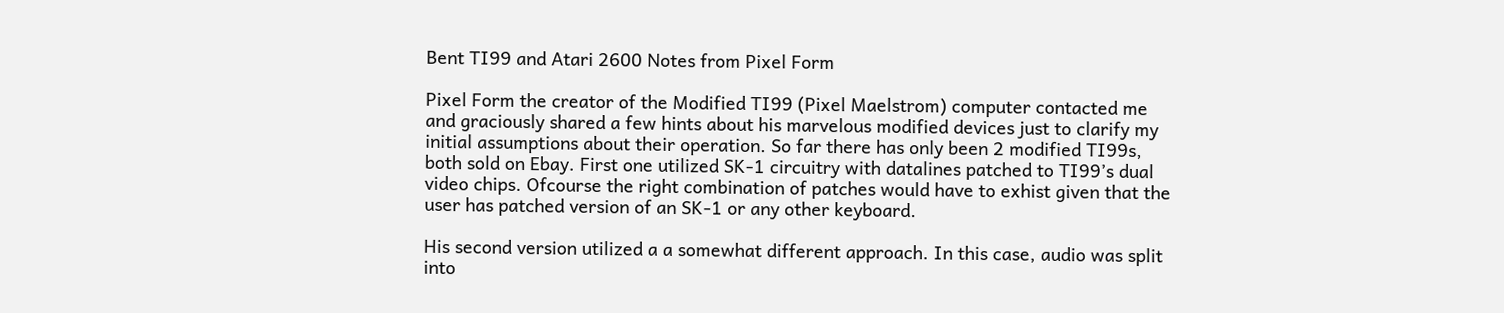Bent TI99 and Atari 2600 Notes from Pixel Form

Pixel Form the creator of the Modified TI99 (Pixel Maelstrom) computer contacted me and graciously shared a few hints about his marvelous modified devices just to clarify my initial assumptions about their operation. So far there has only been 2 modified TI99s, both sold on Ebay. First one utilized SK-1 circuitry with datalines patched to TI99’s dual video chips. Ofcourse the right combination of patches would have to exhist given that the user has patched version of an SK-1 or any other keyboard.

His second version utilized a a somewhat different approach. In this case, audio was split into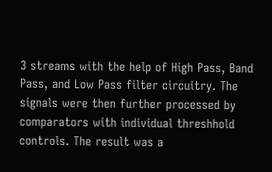3 streams with the help of High Pass, Band Pass, and Low Pass filter circuitry. The signals were then further processed by comparators with individual threshhold controls. The result was a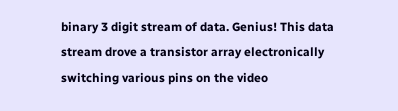binary 3 digit stream of data. Genius! This data stream drove a transistor array electronically switching various pins on the video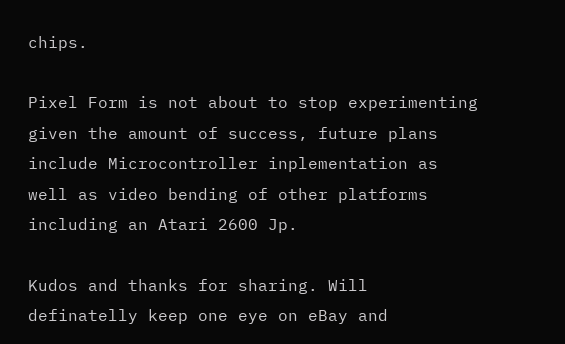chips.

Pixel Form is not about to stop experimenting given the amount of success, future plans include Microcontroller inplementation as well as video bending of other platforms including an Atari 2600 Jp.

Kudos and thanks for sharing. Will definatelly keep one eye on eBay and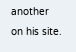another on his site.